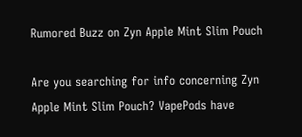Rumored Buzz on Zyn Apple Mint Slim Pouch

Are you searching for info concerning Zyn Apple Mint Slim Pouch? VapePods have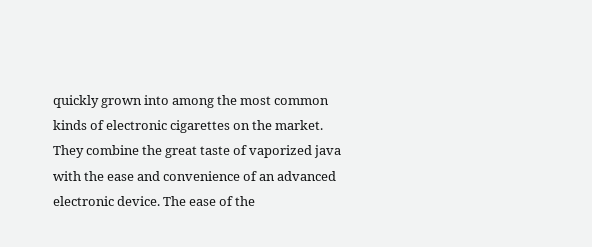quickly grown into among the most common kinds of electronic cigarettes on the market. They combine the great taste of vaporized java with the ease and convenience of an advanced electronic device. The ease of the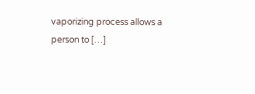vaporizing process allows a person to […]